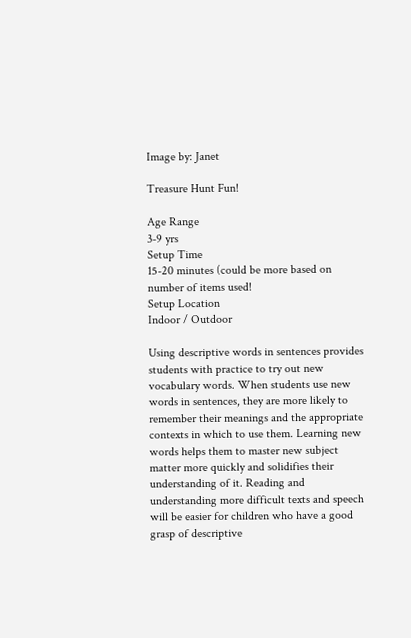Image by: Janet

Treasure Hunt Fun!

Age Range
3-9 yrs
Setup Time
15-20 minutes (could be more based on number of items used!
Setup Location
Indoor / Outdoor

Using descriptive words in sentences provides students with practice to try out new vocabulary words. When students use new words in sentences, they are more likely to remember their meanings and the appropriate contexts in which to use them. Learning new words helps them to master new subject matter more quickly and solidifies their understanding of it. Reading and understanding more difficult texts and speech will be easier for children who have a good grasp of descriptive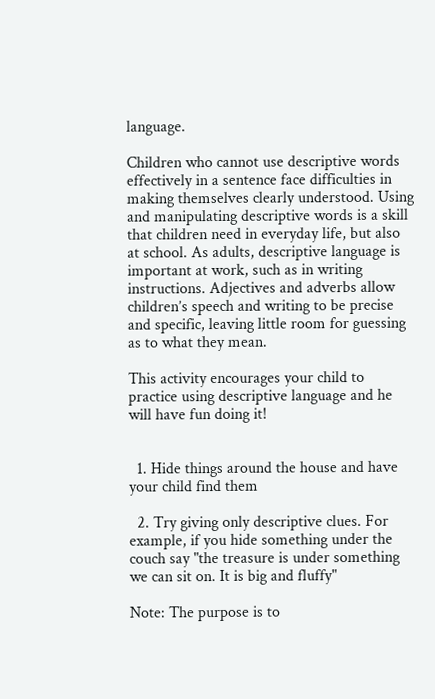language.

Children who cannot use descriptive words effectively in a sentence face difficulties in making themselves clearly understood. Using and manipulating descriptive words is a skill that children need in everyday life, but also at school. As adults, descriptive language is important at work, such as in writing instructions. Adjectives and adverbs allow children’s speech and writing to be precise and specific, leaving little room for guessing as to what they mean.

This activity encourages your child to practice using descriptive language and he will have fun doing it!


  1. Hide things around the house and have your child find them

  2. Try giving only descriptive clues. For example, if you hide something under the couch say "the treasure is under something we can sit on. It is big and fluffy"

Note: The purpose is to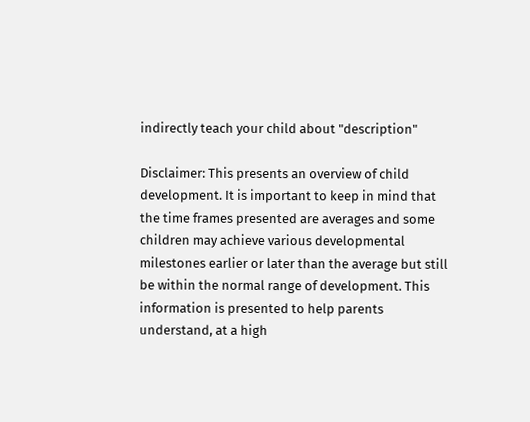indirectly teach your child about "description"

Disclaimer: This presents an overview of child development. It is important to keep in mind that the time frames presented are averages and some children may achieve various developmental milestones earlier or later than the average but still be within the normal range of development. This information is presented to help parents understand, at a high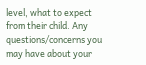level, what to expect from their child. Any questions/concerns you may have about your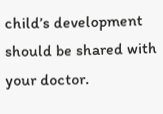child’s development should be shared with your doctor.